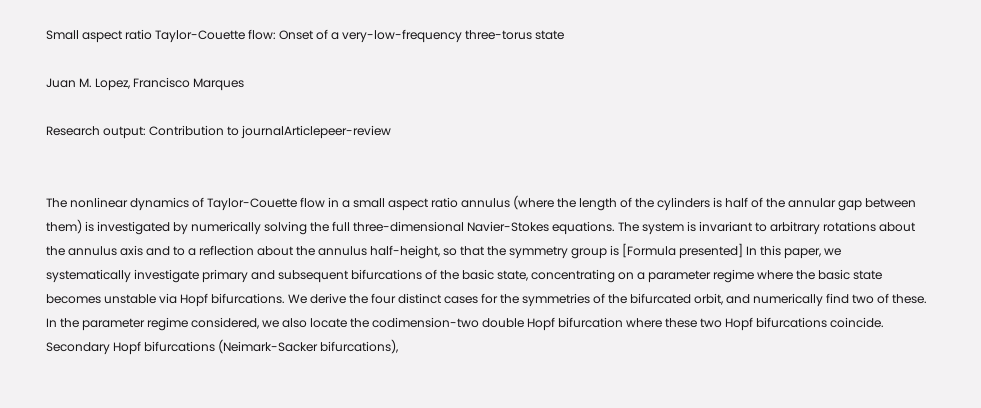Small aspect ratio Taylor-Couette flow: Onset of a very-low-frequency three-torus state

Juan M. Lopez, Francisco Marques

Research output: Contribution to journalArticlepeer-review


The nonlinear dynamics of Taylor-Couette flow in a small aspect ratio annulus (where the length of the cylinders is half of the annular gap between them) is investigated by numerically solving the full three-dimensional Navier-Stokes equations. The system is invariant to arbitrary rotations about the annulus axis and to a reflection about the annulus half-height, so that the symmetry group is [Formula presented] In this paper, we systematically investigate primary and subsequent bifurcations of the basic state, concentrating on a parameter regime where the basic state becomes unstable via Hopf bifurcations. We derive the four distinct cases for the symmetries of the bifurcated orbit, and numerically find two of these. In the parameter regime considered, we also locate the codimension-two double Hopf bifurcation where these two Hopf bifurcations coincide. Secondary Hopf bifurcations (Neimark-Sacker bifurcations),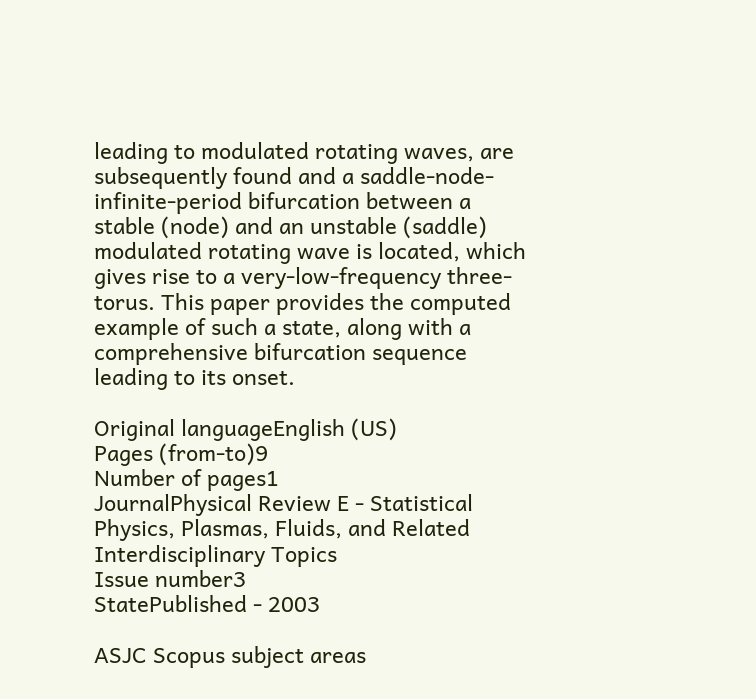leading to modulated rotating waves, are subsequently found and a saddle-node-infinite-period bifurcation between a stable (node) and an unstable (saddle) modulated rotating wave is located, which gives rise to a very-low-frequency three-torus. This paper provides the computed example of such a state, along with a comprehensive bifurcation sequence leading to its onset.

Original languageEnglish (US)
Pages (from-to)9
Number of pages1
JournalPhysical Review E - Statistical Physics, Plasmas, Fluids, and Related Interdisciplinary Topics
Issue number3
StatePublished - 2003

ASJC Scopus subject areas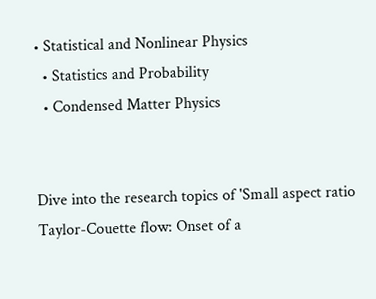• Statistical and Nonlinear Physics
  • Statistics and Probability
  • Condensed Matter Physics


Dive into the research topics of 'Small aspect ratio Taylor-Couette flow: Onset of a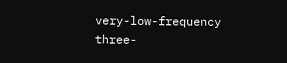very-low-frequency three-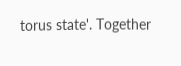torus state'. Together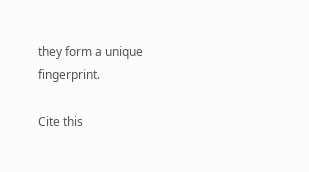they form a unique fingerprint.

Cite this